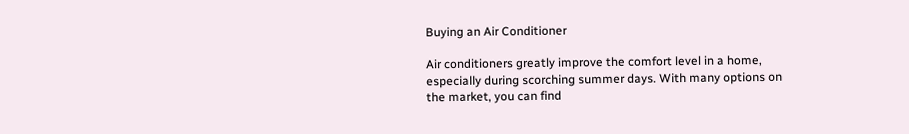Buying an Air Conditioner

Air conditioners greatly improve the comfort level in a home, especially during scorching summer days. With many options on the market, you can find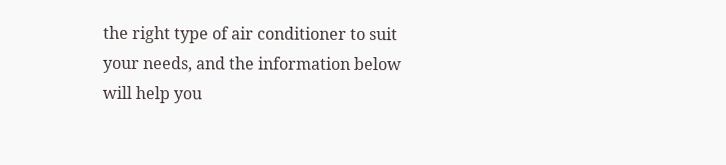the right type of air conditioner to suit your needs, and the information below will help you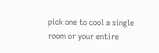pick one to cool a single room or your entire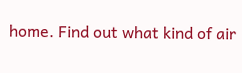home. Find out what kind of air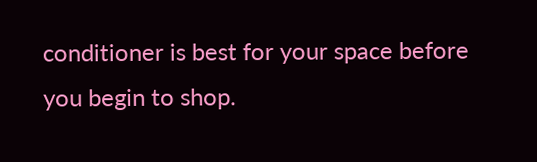conditioner is best for your space before you begin to shop.